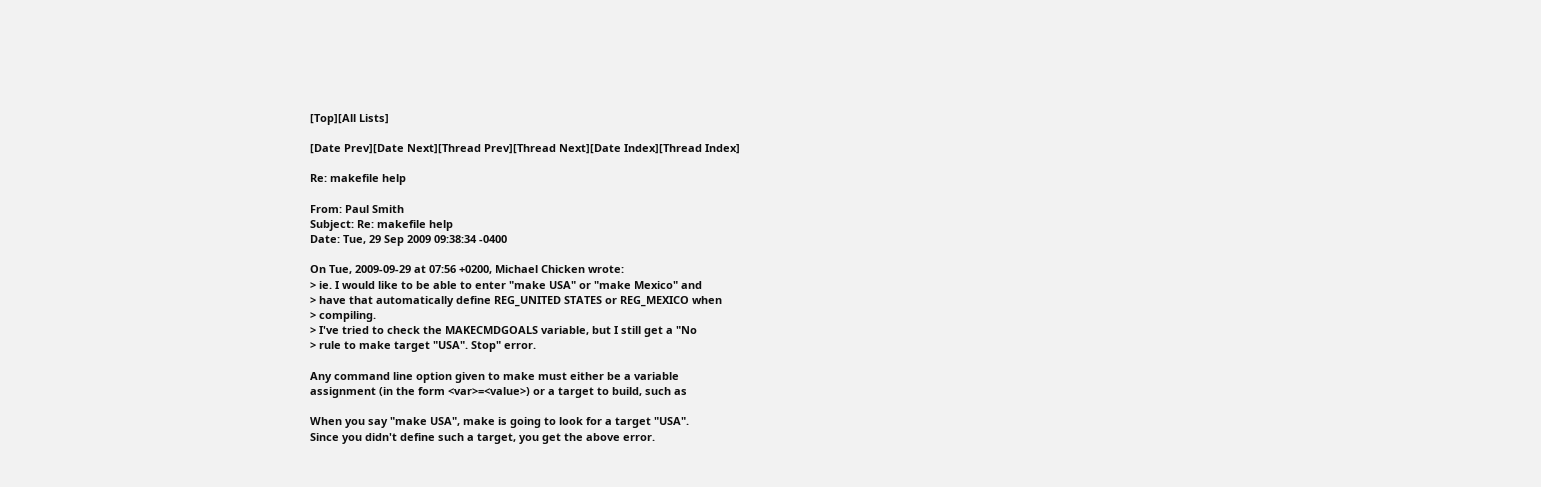[Top][All Lists]

[Date Prev][Date Next][Thread Prev][Thread Next][Date Index][Thread Index]

Re: makefile help

From: Paul Smith
Subject: Re: makefile help
Date: Tue, 29 Sep 2009 09:38:34 -0400

On Tue, 2009-09-29 at 07:56 +0200, Michael Chicken wrote:
> ie. I would like to be able to enter "make USA" or "make Mexico" and
> have that automatically define REG_UNITED STATES or REG_MEXICO when
> compiling.
> I've tried to check the MAKECMDGOALS variable, but I still get a "No
> rule to make target "USA". Stop" error.

Any command line option given to make must either be a variable
assignment (in the form <var>=<value>) or a target to build, such as

When you say "make USA", make is going to look for a target "USA".
Since you didn't define such a target, you get the above error.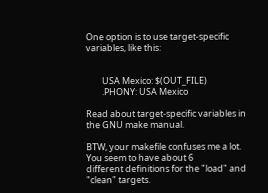One option is to use target-specific variables, like this:


        USA Mexico: $(OUT_FILE)
        .PHONY: USA Mexico

Read about target-specific variables in the GNU make manual.

BTW, your makefile confuses me a lot.  You seem to have about 6
different definitions for the "load" and "clean" targets.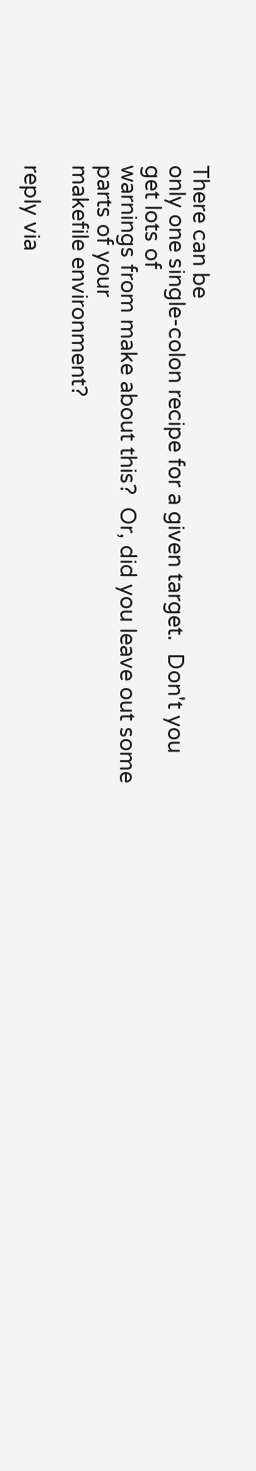There can be
only one single-colon recipe for a given target.  Don't you get lots of
warnings from make about this?  Or, did you leave out some parts of your
makefile environment?

reply via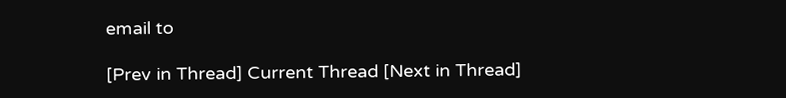email to

[Prev in Thread] Current Thread [Next in Thread]